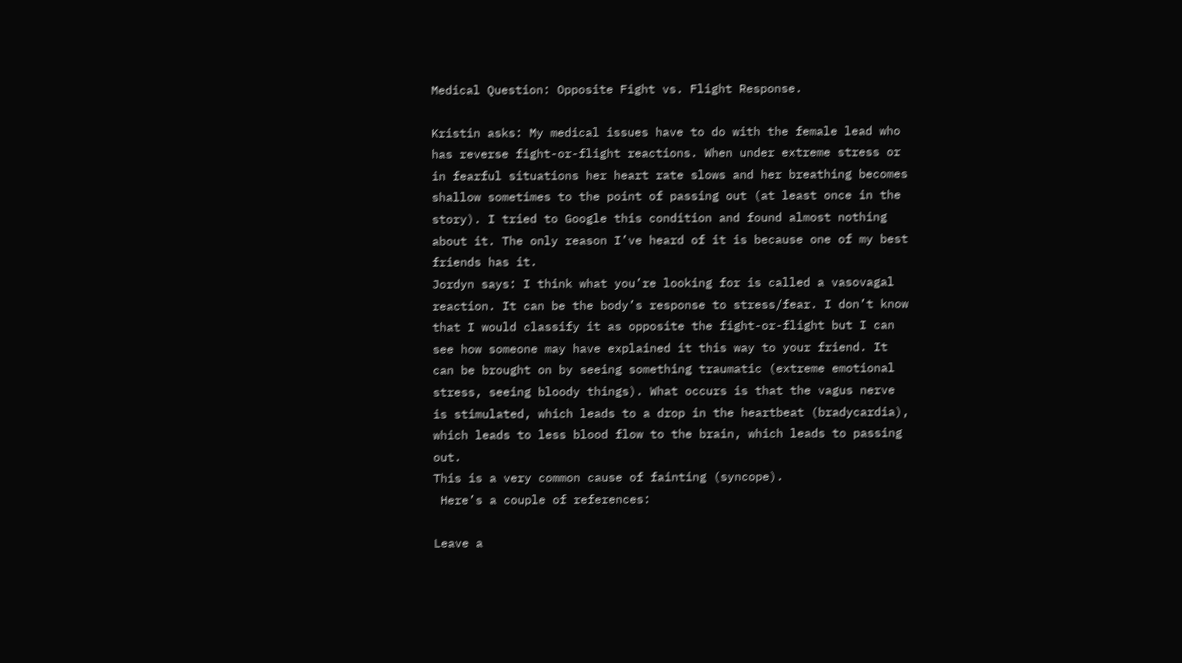Medical Question: Opposite Fight vs. Flight Response.

Kristin asks: My medical issues have to do with the female lead who has reverse fight-or-flight reactions. When under extreme stress or in fearful situations her heart rate slows and her breathing becomes shallow sometimes to the point of passing out (at least once in the story). I tried to Google this condition and found almost nothing about it. The only reason I’ve heard of it is because one of my best friends has it.
Jordyn says: I think what you’re looking for is called a vasovagal reaction. It can be the body’s response to stress/fear. I don’t know that I would classify it as opposite the fight-or-flight but I can see how someone may have explained it this way to your friend. It can be brought on by seeing something traumatic (extreme emotional stress, seeing bloody things). What occurs is that the vagus nerve is stimulated, which leads to a drop in the heartbeat (bradycardia), which leads to less blood flow to the brain, which leads to passing out.
This is a very common cause of fainting (syncope).
 Here’s a couple of references:

Leave a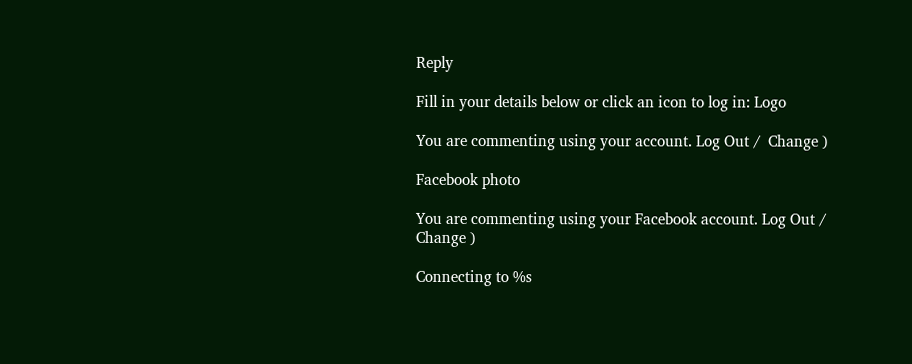Reply

Fill in your details below or click an icon to log in: Logo

You are commenting using your account. Log Out /  Change )

Facebook photo

You are commenting using your Facebook account. Log Out /  Change )

Connecting to %s